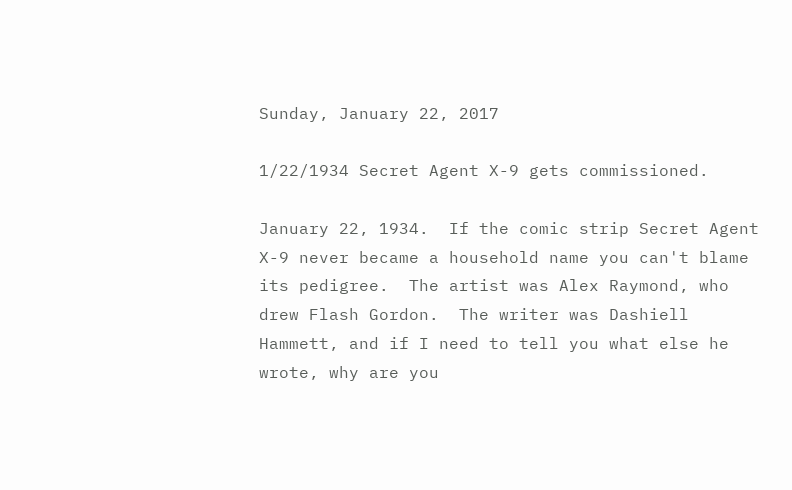Sunday, January 22, 2017

1/22/1934 Secret Agent X-9 gets commissioned.

January 22, 1934.  If the comic strip Secret Agent X-9 never became a household name you can't blame its pedigree.  The artist was Alex Raymond, who drew Flash Gordon.  The writer was Dashiell Hammett, and if I need to tell you what else he wrote, why are you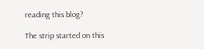reading this blog?

The strip started on this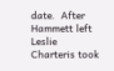date.  After Hammett left Leslie Charteris took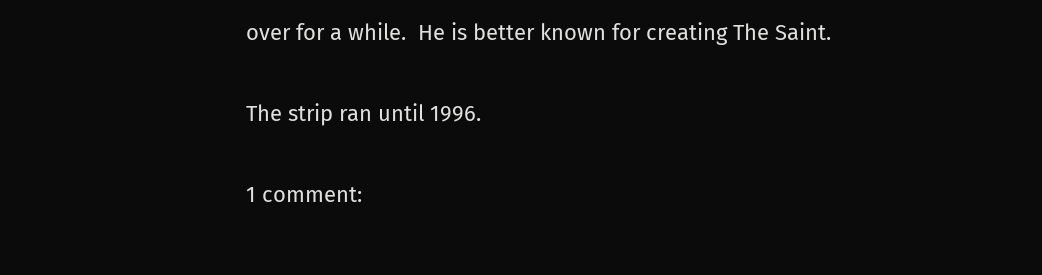over for a while.  He is better known for creating The Saint.

The strip ran until 1996.

1 comment: